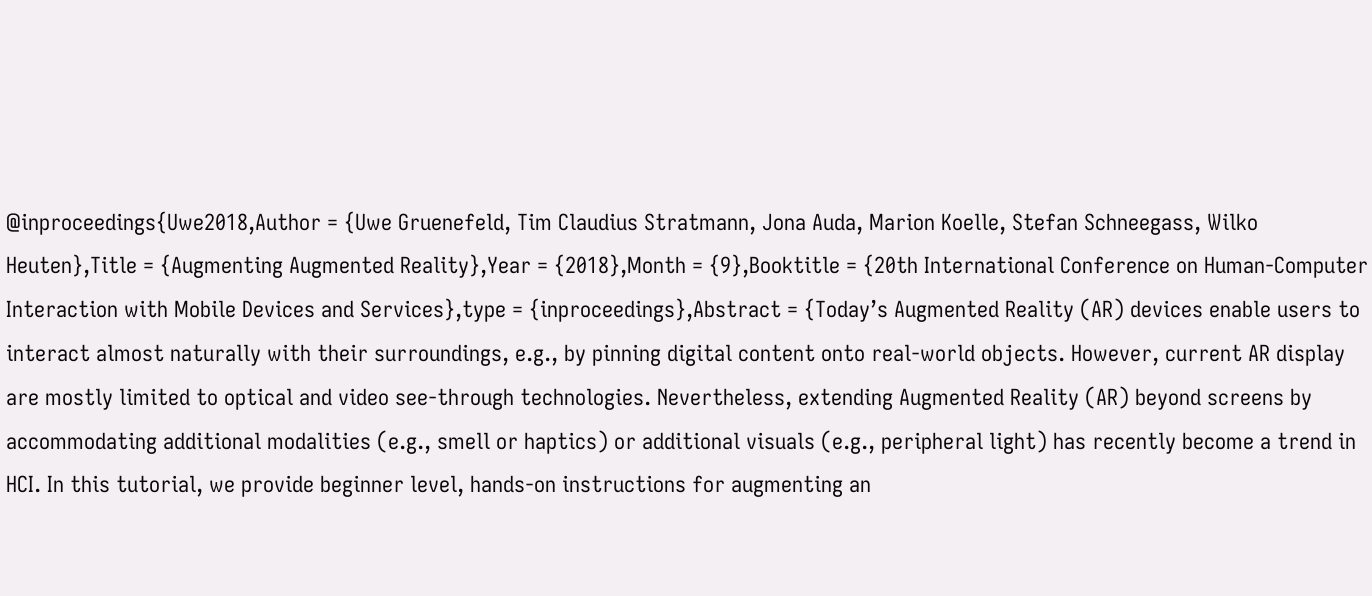@inproceedings{Uwe2018,Author = {Uwe Gruenefeld, Tim Claudius Stratmann, Jona Auda, Marion Koelle, Stefan Schneegass, Wilko Heuten},Title = {Augmenting Augmented Reality},Year = {2018},Month = {9},Booktitle = {20th International Conference on Human-Computer Interaction with Mobile Devices and Services},type = {inproceedings},Abstract = {Today’s Augmented Reality (AR) devices enable users to interact almost naturally with their surroundings, e.g., by pinning digital content onto real-world objects. However, current AR display are mostly limited to optical and video see-through technologies. Nevertheless, extending Augmented Reality (AR) beyond screens by accommodating additional modalities (e.g., smell or haptics) or additional visuals (e.g., peripheral light) has recently become a trend in HCI. In this tutorial, we provide beginner level, hands-on instructions for augmenting an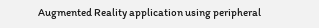Augmented Reality application using peripheral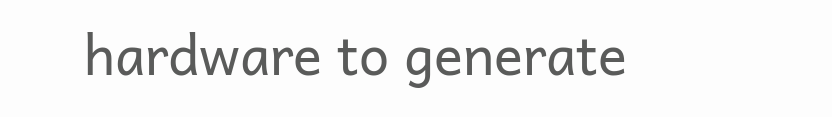hardware to generate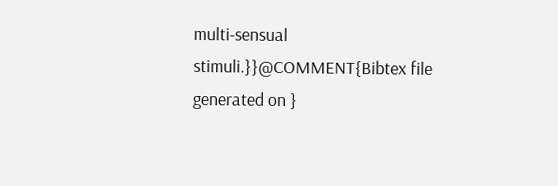multi-sensual stimuli.}}@COMMENT{Bibtex file generated on }